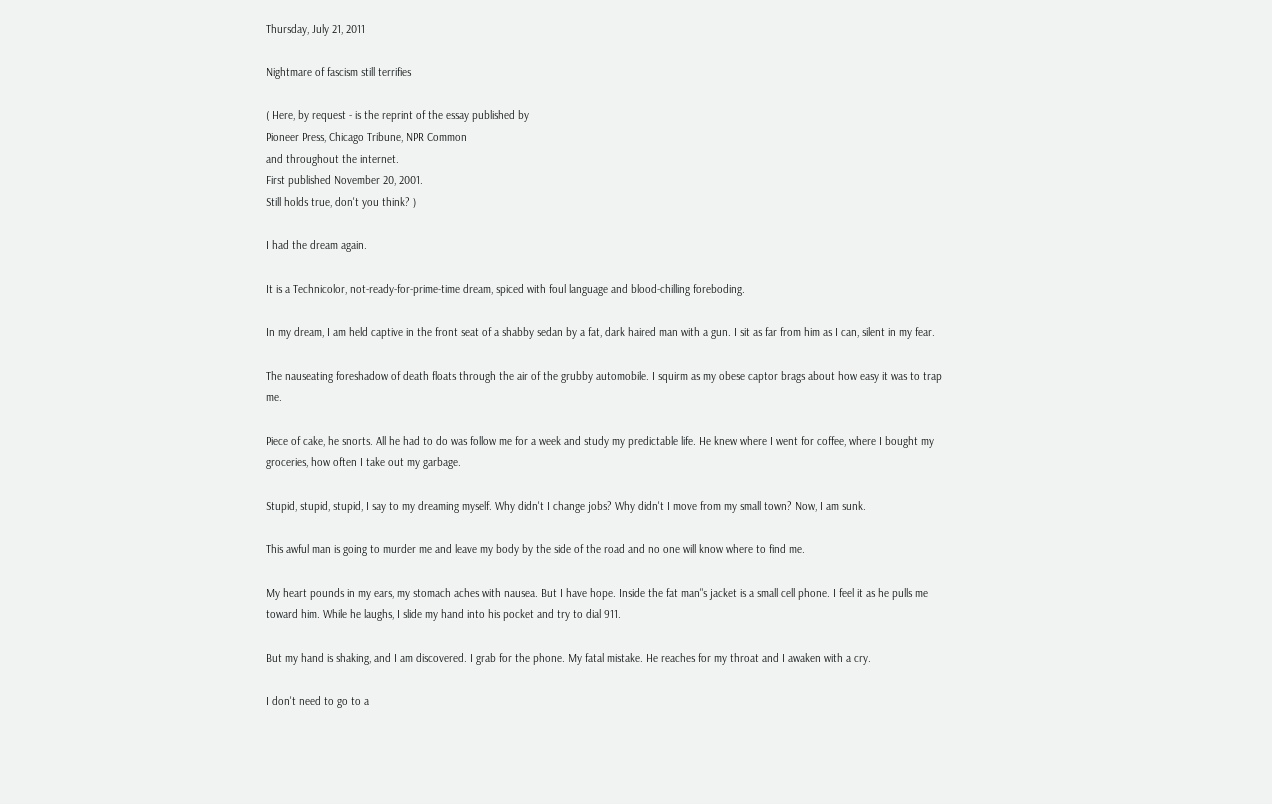Thursday, July 21, 2011

Nightmare of fascism still terrifies

( Here, by request - is the reprint of the essay published by
Pioneer Press, Chicago Tribune, NPR Common
and throughout the internet.
First published November 20, 2001.
Still holds true, don't you think? )

I had the dream again.

It is a Technicolor, not-ready-for-prime-time dream, spiced with foul language and blood-chilling foreboding.

In my dream, I am held captive in the front seat of a shabby sedan by a fat, dark haired man with a gun. I sit as far from him as I can, silent in my fear.

The nauseating foreshadow of death floats through the air of the grubby automobile. I squirm as my obese captor brags about how easy it was to trap me.

Piece of cake, he snorts. All he had to do was follow me for a week and study my predictable life. He knew where I went for coffee, where I bought my groceries, how often I take out my garbage.

Stupid, stupid, stupid, I say to my dreaming myself. Why didn't I change jobs? Why didn't I move from my small town? Now, I am sunk.

This awful man is going to murder me and leave my body by the side of the road and no one will know where to find me.

My heart pounds in my ears, my stomach aches with nausea. But I have hope. Inside the fat man"s jacket is a small cell phone. I feel it as he pulls me toward him. While he laughs, I slide my hand into his pocket and try to dial 911.

But my hand is shaking, and I am discovered. I grab for the phone. My fatal mistake. He reaches for my throat and I awaken with a cry.

I don't need to go to a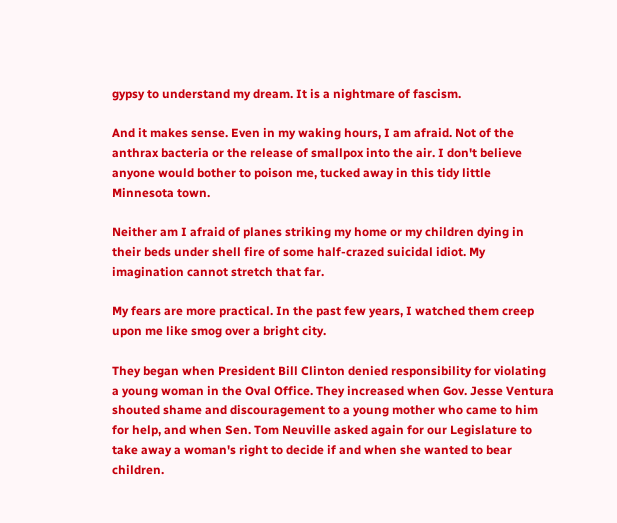gypsy to understand my dream. It is a nightmare of fascism.

And it makes sense. Even in my waking hours, I am afraid. Not of the anthrax bacteria or the release of smallpox into the air. I don't believe anyone would bother to poison me, tucked away in this tidy little Minnesota town.

Neither am I afraid of planes striking my home or my children dying in their beds under shell fire of some half-crazed suicidal idiot. My imagination cannot stretch that far.

My fears are more practical. In the past few years, I watched them creep upon me like smog over a bright city.

They began when President Bill Clinton denied responsibility for violating a young woman in the Oval Office. They increased when Gov. Jesse Ventura shouted shame and discouragement to a young mother who came to him for help, and when Sen. Tom Neuville asked again for our Legislature to take away a woman's right to decide if and when she wanted to bear children.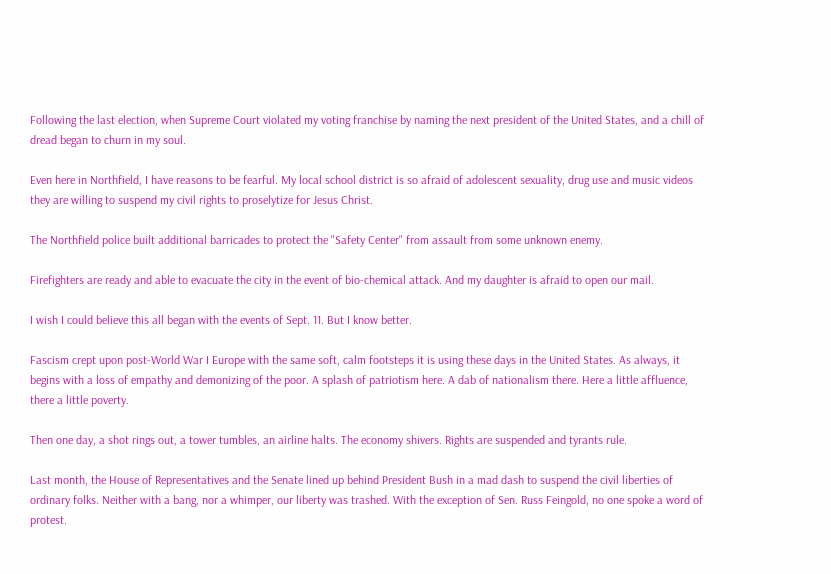Following the last election, when Supreme Court violated my voting franchise by naming the next president of the United States, and a chill of dread began to churn in my soul.

Even here in Northfield, I have reasons to be fearful. My local school district is so afraid of adolescent sexuality, drug use and music videos they are willing to suspend my civil rights to proselytize for Jesus Christ.

The Northfield police built additional barricades to protect the "Safety Center" from assault from some unknown enemy.

Firefighters are ready and able to evacuate the city in the event of bio-chemical attack. And my daughter is afraid to open our mail.

I wish I could believe this all began with the events of Sept. 11. But I know better.

Fascism crept upon post-World War I Europe with the same soft, calm footsteps it is using these days in the United States. As always, it begins with a loss of empathy and demonizing of the poor. A splash of patriotism here. A dab of nationalism there. Here a little affluence, there a little poverty.

Then one day, a shot rings out, a tower tumbles, an airline halts. The economy shivers. Rights are suspended and tyrants rule.

Last month, the House of Representatives and the Senate lined up behind President Bush in a mad dash to suspend the civil liberties of ordinary folks. Neither with a bang, nor a whimper, our liberty was trashed. With the exception of Sen. Russ Feingold, no one spoke a word of protest.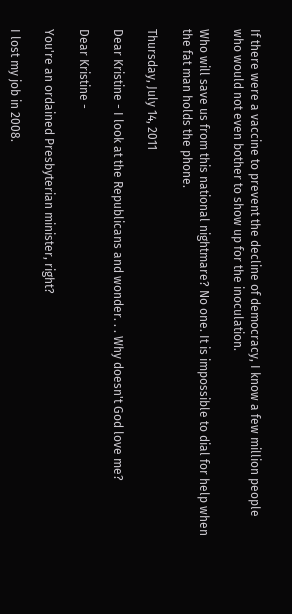If there were a vaccine to prevent the decline of democracy, I know a few million people who would not even bother to show up for the inoculation.

Who will save us from this national nightmare? No one. It is impossible to dial for help when the fat man holds the phone.

Thursday, July 14, 2011

Dear Kristine - I look at the Republicans and wonder. . . Why doesn't God love me?

Dear Kristine -

You're an ordained Presbyterian minister, right?

I lost my job in 2008.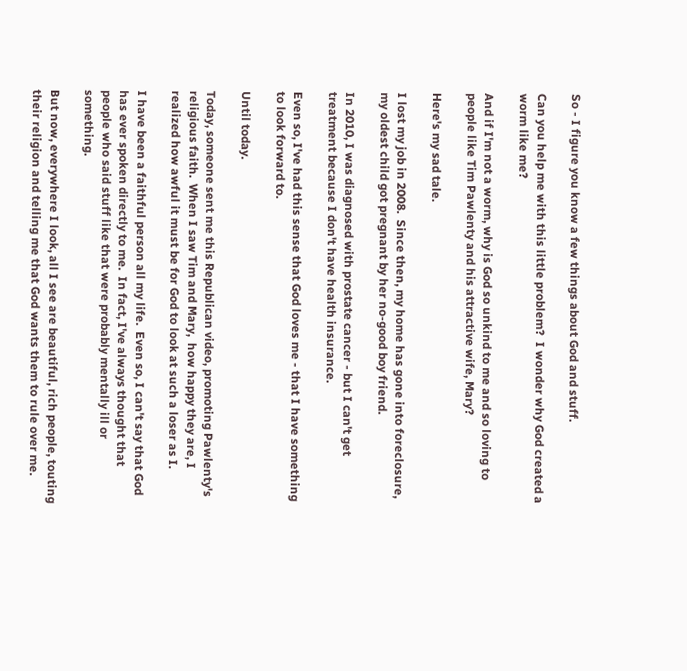So - I figure you know a few things about God and stuff.

Can you help me with this little problem?  I wonder why God created a worm like me?

And if I'm not a worm, why is God so unkind to me and so loving to people like Tim Pawlenty and his attractive wife, Mary?

Here's my sad tale.

I lost my job in 2008.  Since then, my home has gone into foreclosure, my oldest child got pregnant by her no-good boy friend.

In 2010, I was diagnosed with prostate cancer - but I can't get treatment because I don't have health insurance.

Even so, I've had this sense that God loves me - that I have something to look forward to.

Until today.

Today, someone sent me this Republican video, promoting Pawlenty's religious faith.  When I saw Tim and Mary,  how happy they are, I realized how awful it must be for God to look at such a loser as I.

I have been a faithful person all my life.  Even so, I can't say that God has ever spoken directly to me.  In fact, I've always thought that people who said stuff like that were probably mentally ill or something.

But now, everywhere I look, all I see are beautiful, rich people, touting their religion and telling me that God wants them to rule over me.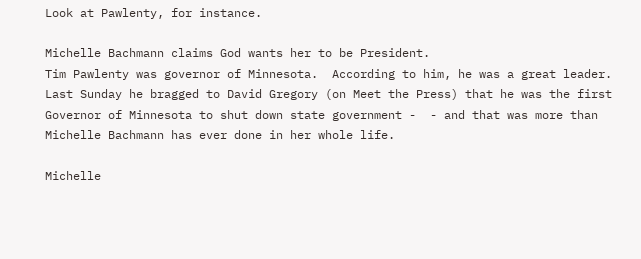Look at Pawlenty, for instance.

Michelle Bachmann claims God wants her to be President.
Tim Pawlenty was governor of Minnesota.  According to him, he was a great leader.  Last Sunday he bragged to David Gregory (on Meet the Press) that he was the first Governor of Minnesota to shut down state government -  - and that was more than Michelle Bachmann has ever done in her whole life.

Michelle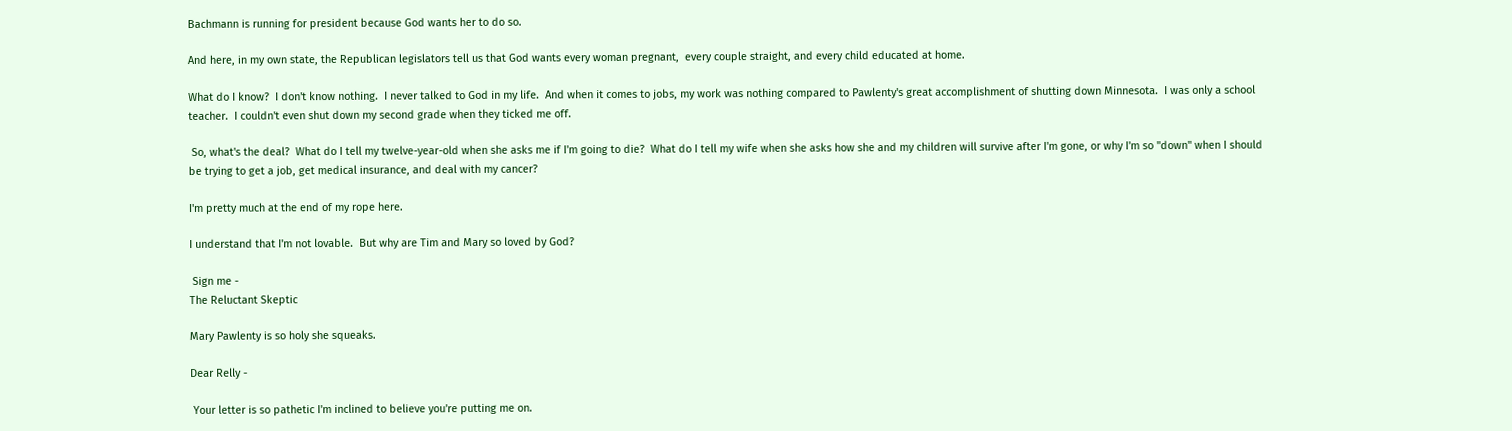Bachmann is running for president because God wants her to do so.

And here, in my own state, the Republican legislators tell us that God wants every woman pregnant,  every couple straight, and every child educated at home.

What do I know?  I don't know nothing.  I never talked to God in my life.  And when it comes to jobs, my work was nothing compared to Pawlenty's great accomplishment of shutting down Minnesota.  I was only a school teacher.  I couldn't even shut down my second grade when they ticked me off.

 So, what's the deal?  What do I tell my twelve-year-old when she asks me if I'm going to die?  What do I tell my wife when she asks how she and my children will survive after I'm gone, or why I'm so "down" when I should be trying to get a job, get medical insurance, and deal with my cancer?

I'm pretty much at the end of my rope here.

I understand that I'm not lovable.  But why are Tim and Mary so loved by God?

 Sign me -
The Reluctant Skeptic

Mary Pawlenty is so holy she squeaks.

Dear Relly -

 Your letter is so pathetic I'm inclined to believe you're putting me on.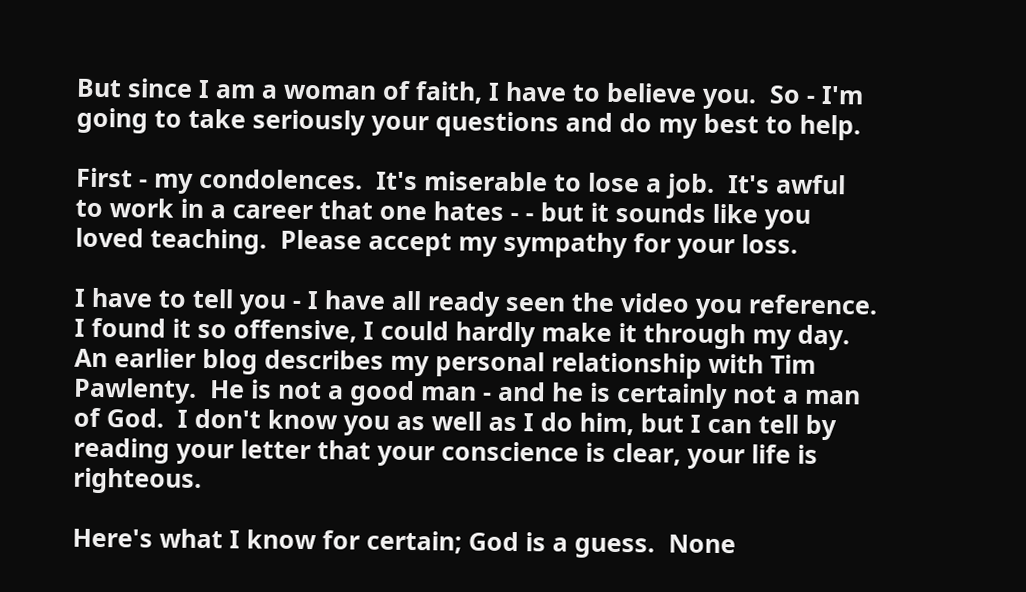But since I am a woman of faith, I have to believe you.  So - I'm going to take seriously your questions and do my best to help.

First - my condolences.  It's miserable to lose a job.  It's awful to work in a career that one hates - - but it sounds like you loved teaching.  Please accept my sympathy for your loss.

I have to tell you - I have all ready seen the video you reference.  I found it so offensive, I could hardly make it through my day. An earlier blog describes my personal relationship with Tim Pawlenty.  He is not a good man - and he is certainly not a man of God.  I don't know you as well as I do him, but I can tell by reading your letter that your conscience is clear, your life is righteous.

Here's what I know for certain; God is a guess.  None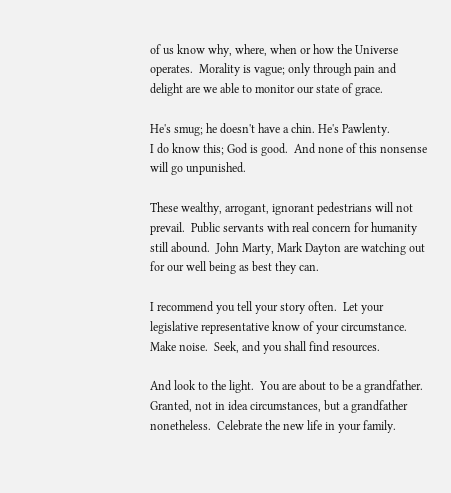of us know why, where, when or how the Universe operates.  Morality is vague; only through pain and delight are we able to monitor our state of grace.

He's smug; he doesn't have a chin. He's Pawlenty.
I do know this; God is good.  And none of this nonsense will go unpunished.

These wealthy, arrogant, ignorant pedestrians will not prevail.  Public servants with real concern for humanity still abound.  John Marty, Mark Dayton are watching out for our well being as best they can.

I recommend you tell your story often.  Let your legislative representative know of your circumstance.  Make noise.  Seek, and you shall find resources.

And look to the light.  You are about to be a grandfather.  Granted, not in idea circumstances, but a grandfather nonetheless.  Celebrate the new life in your family.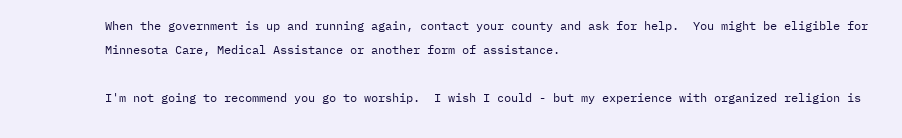When the government is up and running again, contact your county and ask for help.  You might be eligible for Minnesota Care, Medical Assistance or another form of assistance.

I'm not going to recommend you go to worship.  I wish I could - but my experience with organized religion is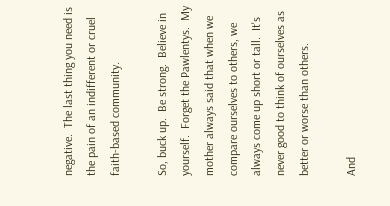negative.  The last thing you need is the pain of an indifferent or cruel faith-based community.

So, buck up.  Be strong.  Believe in yourself.  Forget the Pawlentys.  My mother always said that when we compare ourselves to others, we always come up short or tall.  It's never good to think of ourselves as better or worse than others.

And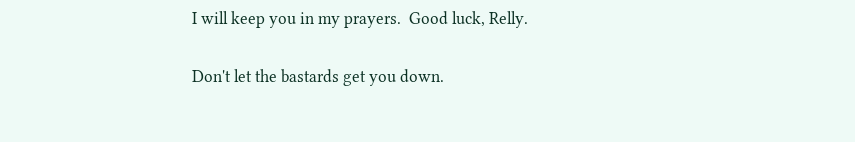I will keep you in my prayers.  Good luck, Relly.

Don't let the bastards get you down.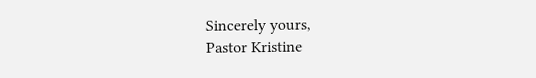Sincerely yours,
Pastor Kristine